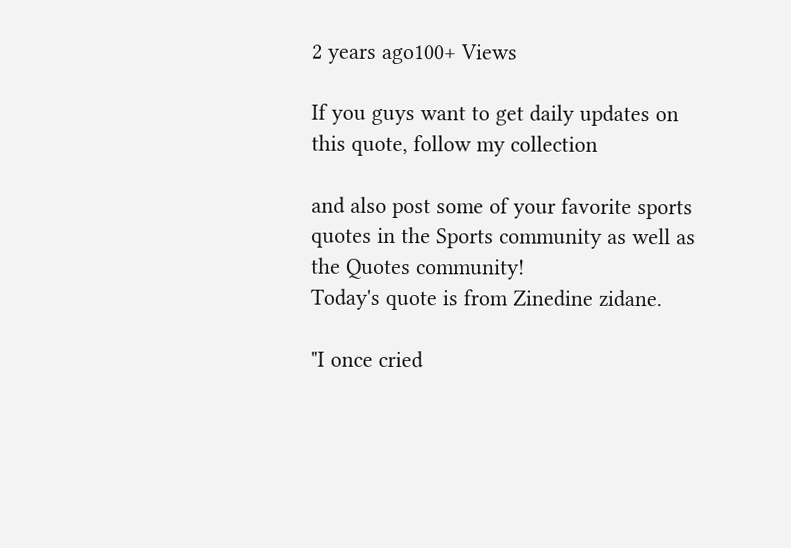2 years ago100+ Views

If you guys want to get daily updates on this quote, follow my collection

and also post some of your favorite sports quotes in the Sports community as well as the Quotes community!
Today's quote is from Zinedine zidane.

"I once cried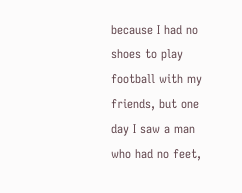because I had no shoes to play football with my friends, but one day I saw a man who had no feet,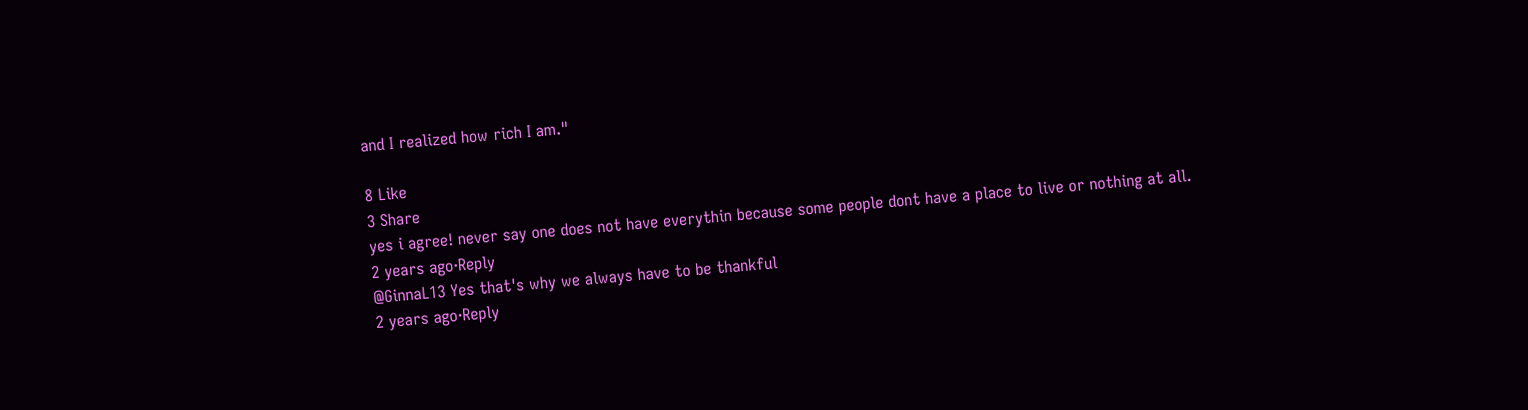and I realized how rich I am."

8 Like
3 Share
yes i agree! never say one does not have everythin because some people dont have a place to live or nothing at all.
2 years ago·Reply
@GinnaL13 Yes that's why we always have to be thankful
2 years ago·Reply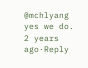@mchlyang yes we do.
2 years ago·Reply